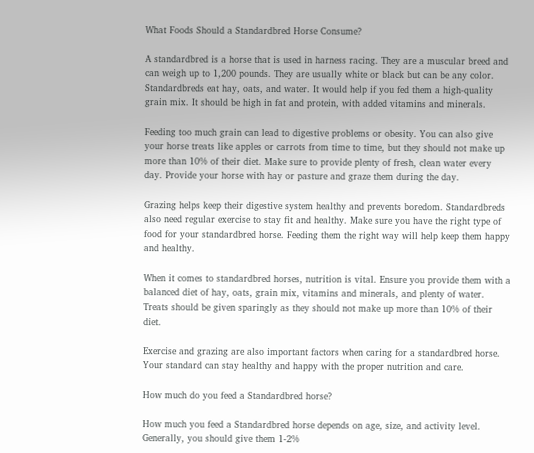What Foods Should a Standardbred Horse Consume?

A standardbred is a horse that is used in harness racing. They are a muscular breed and can weigh up to 1,200 pounds. They are usually white or black but can be any color. Standardbreds eat hay, oats, and water. It would help if you fed them a high-quality grain mix. It should be high in fat and protein, with added vitamins and minerals.

Feeding too much grain can lead to digestive problems or obesity. You can also give your horse treats like apples or carrots from time to time, but they should not make up more than 10% of their diet. Make sure to provide plenty of fresh, clean water every day. Provide your horse with hay or pasture and graze them during the day.

Grazing helps keep their digestive system healthy and prevents boredom. Standardbreds also need regular exercise to stay fit and healthy. Make sure you have the right type of food for your standardbred horse. Feeding them the right way will help keep them happy and healthy.

When it comes to standardbred horses, nutrition is vital. Ensure you provide them with a balanced diet of hay, oats, grain mix, vitamins and minerals, and plenty of water. Treats should be given sparingly as they should not make up more than 10% of their diet.

Exercise and grazing are also important factors when caring for a standardbred horse. Your standard can stay healthy and happy with the proper nutrition and care.

How much do you feed a Standardbred horse?

How much you feed a Standardbred horse depends on age, size, and activity level. Generally, you should give them 1-2%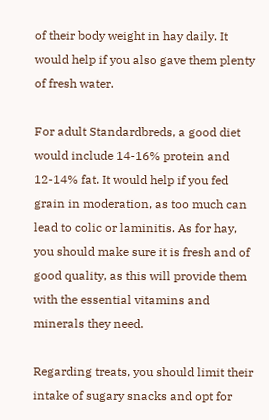of their body weight in hay daily. It would help if you also gave them plenty of fresh water.

For adult Standardbreds, a good diet would include 14-16% protein and 12-14% fat. It would help if you fed grain in moderation, as too much can lead to colic or laminitis. As for hay, you should make sure it is fresh and of good quality, as this will provide them with the essential vitamins and minerals they need.

Regarding treats, you should limit their intake of sugary snacks and opt for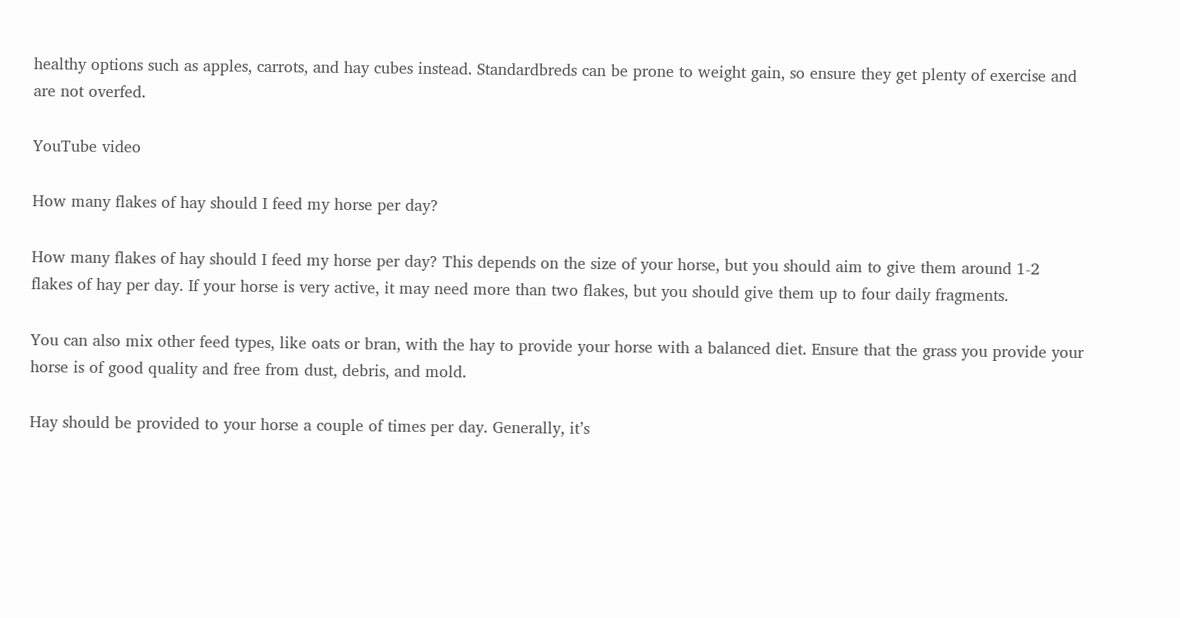healthy options such as apples, carrots, and hay cubes instead. Standardbreds can be prone to weight gain, so ensure they get plenty of exercise and are not overfed.

YouTube video

How many flakes of hay should I feed my horse per day?

How many flakes of hay should I feed my horse per day? This depends on the size of your horse, but you should aim to give them around 1-2 flakes of hay per day. If your horse is very active, it may need more than two flakes, but you should give them up to four daily fragments.

You can also mix other feed types, like oats or bran, with the hay to provide your horse with a balanced diet. Ensure that the grass you provide your horse is of good quality and free from dust, debris, and mold.

Hay should be provided to your horse a couple of times per day. Generally, it’s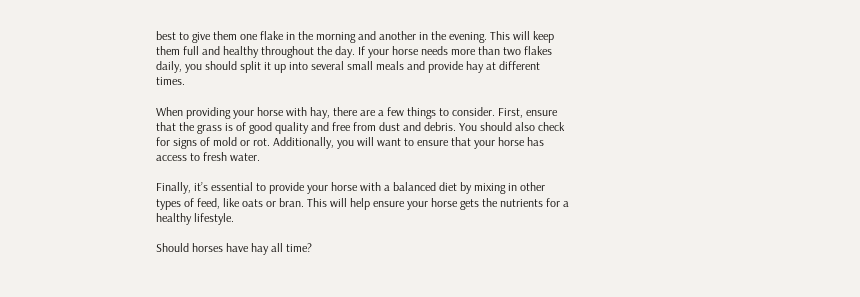best to give them one flake in the morning and another in the evening. This will keep them full and healthy throughout the day. If your horse needs more than two flakes daily, you should split it up into several small meals and provide hay at different times.

When providing your horse with hay, there are a few things to consider. First, ensure that the grass is of good quality and free from dust and debris. You should also check for signs of mold or rot. Additionally, you will want to ensure that your horse has access to fresh water.

Finally, it’s essential to provide your horse with a balanced diet by mixing in other types of feed, like oats or bran. This will help ensure your horse gets the nutrients for a healthy lifestyle.

Should horses have hay all time?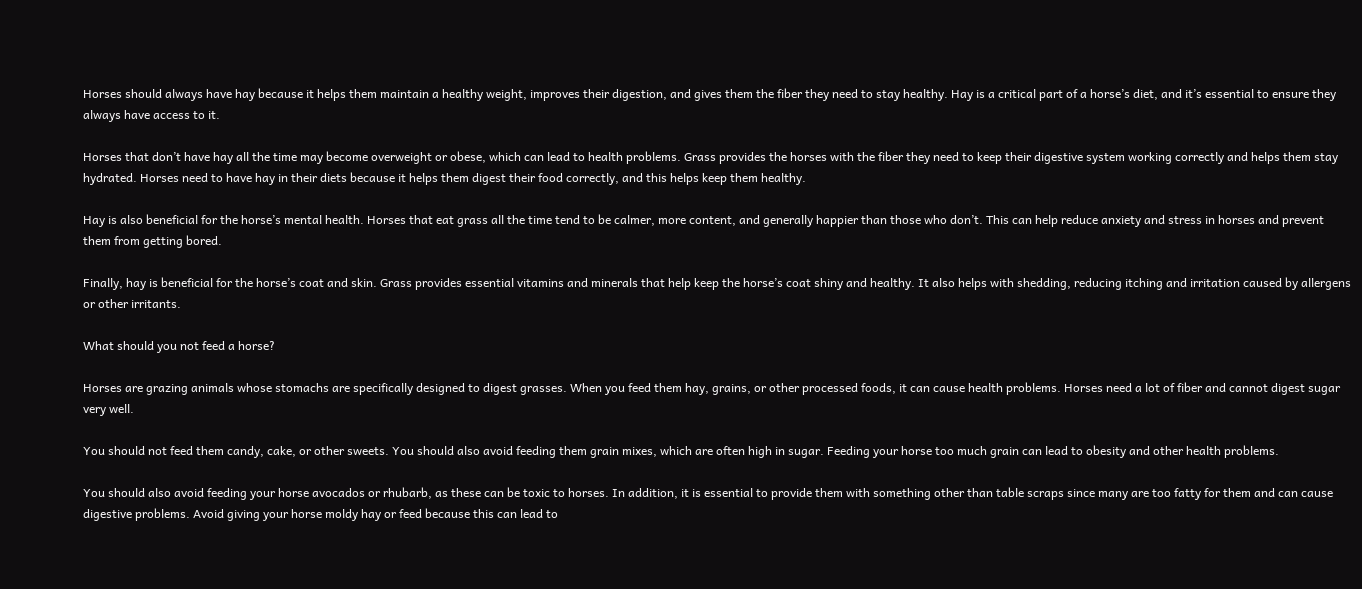Horses should always have hay because it helps them maintain a healthy weight, improves their digestion, and gives them the fiber they need to stay healthy. Hay is a critical part of a horse’s diet, and it’s essential to ensure they always have access to it.

Horses that don’t have hay all the time may become overweight or obese, which can lead to health problems. Grass provides the horses with the fiber they need to keep their digestive system working correctly and helps them stay hydrated. Horses need to have hay in their diets because it helps them digest their food correctly, and this helps keep them healthy.

Hay is also beneficial for the horse’s mental health. Horses that eat grass all the time tend to be calmer, more content, and generally happier than those who don’t. This can help reduce anxiety and stress in horses and prevent them from getting bored.

Finally, hay is beneficial for the horse’s coat and skin. Grass provides essential vitamins and minerals that help keep the horse’s coat shiny and healthy. It also helps with shedding, reducing itching and irritation caused by allergens or other irritants.

What should you not feed a horse?

Horses are grazing animals whose stomachs are specifically designed to digest grasses. When you feed them hay, grains, or other processed foods, it can cause health problems. Horses need a lot of fiber and cannot digest sugar very well.

You should not feed them candy, cake, or other sweets. You should also avoid feeding them grain mixes, which are often high in sugar. Feeding your horse too much grain can lead to obesity and other health problems.

You should also avoid feeding your horse avocados or rhubarb, as these can be toxic to horses. In addition, it is essential to provide them with something other than table scraps since many are too fatty for them and can cause digestive problems. Avoid giving your horse moldy hay or feed because this can lead to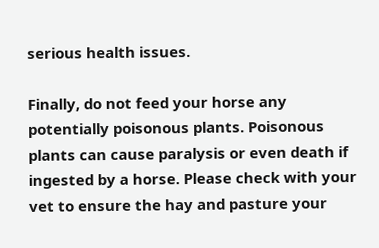serious health issues.

Finally, do not feed your horse any potentially poisonous plants. Poisonous plants can cause paralysis or even death if ingested by a horse. Please check with your vet to ensure the hay and pasture your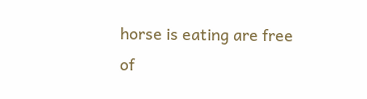horse is eating are free of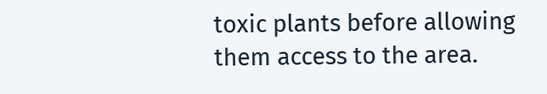toxic plants before allowing them access to the area.